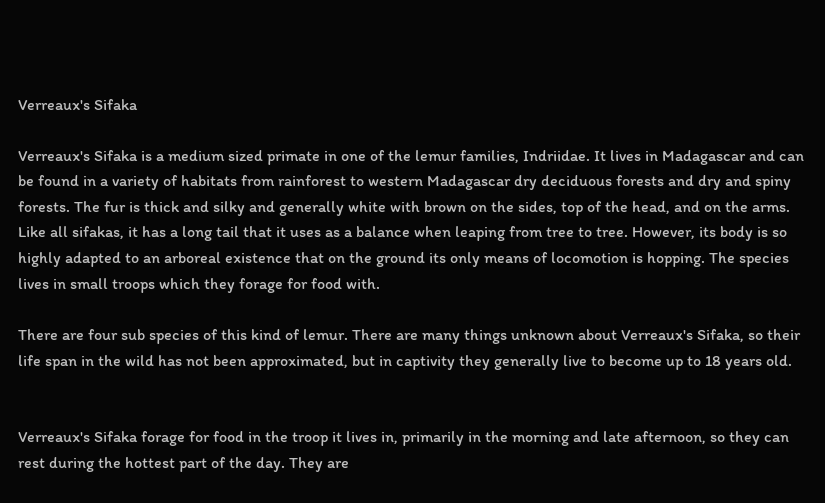Verreaux's Sifaka

Verreaux's Sifaka is a medium sized primate in one of the lemur families, Indriidae. It lives in Madagascar and can be found in a variety of habitats from rainforest to western Madagascar dry deciduous forests and dry and spiny forests. The fur is thick and silky and generally white with brown on the sides, top of the head, and on the arms. Like all sifakas, it has a long tail that it uses as a balance when leaping from tree to tree. However, its body is so highly adapted to an arboreal existence that on the ground its only means of locomotion is hopping. The species lives in small troops which they forage for food with.

There are four sub species of this kind of lemur. There are many things unknown about Verreaux's Sifaka, so their life span in the wild has not been approximated, but in captivity they generally live to become up to 18 years old.


Verreaux's Sifaka forage for food in the troop it lives in, primarily in the morning and late afternoon, so they can rest during the hottest part of the day. They are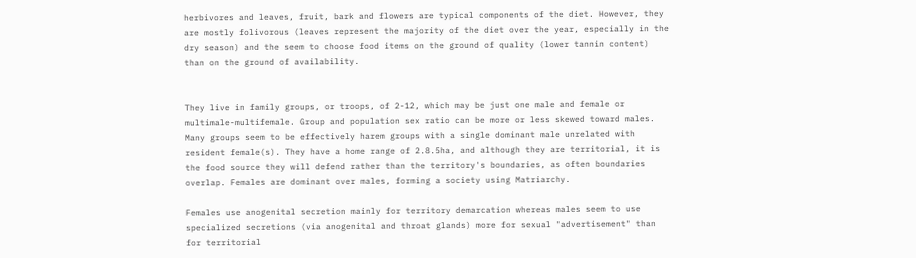herbivores and leaves, fruit, bark and flowers are typical components of the diet. However, they are mostly folivorous (leaves represent the majority of the diet over the year, especially in the dry season) and the seem to choose food items on the ground of quality (lower tannin content) than on the ground of availability.


They live in family groups, or troops, of 2-12, which may be just one male and female or multimale-multifemale. Group and population sex ratio can be more or less skewed toward males. Many groups seem to be effectively harem groups with a single dominant male unrelated with resident female(s). They have a home range of 2.8.5ha, and although they are territorial, it is the food source they will defend rather than the territory's boundaries, as often boundaries overlap. Females are dominant over males, forming a society using Matriarchy.

Females use anogenital secretion mainly for territory demarcation whereas males seem to use specialized secretions (via anogenital and throat glands) more for sexual "advertisement" than for territorial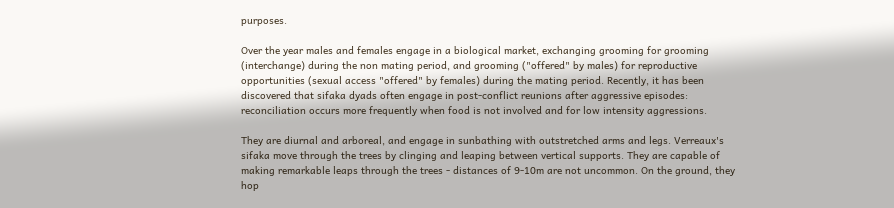purposes.

Over the year males and females engage in a biological market, exchanging grooming for grooming (interchange) during the non mating period, and grooming ("offered" by males) for reproductive opportunities (sexual access "offered" by females) during the mating period. Recently, it has been discovered that sifaka dyads often engage in post-conflict reunions after aggressive episodes: reconciliation occurs more frequently when food is not involved and for low intensity aggressions.

They are diurnal and arboreal, and engage in sunbathing with outstretched arms and legs. Verreaux's sifaka move through the trees by clinging and leaping between vertical supports. They are capable of making remarkable leaps through the trees - distances of 9-10m are not uncommon. On the ground, they hop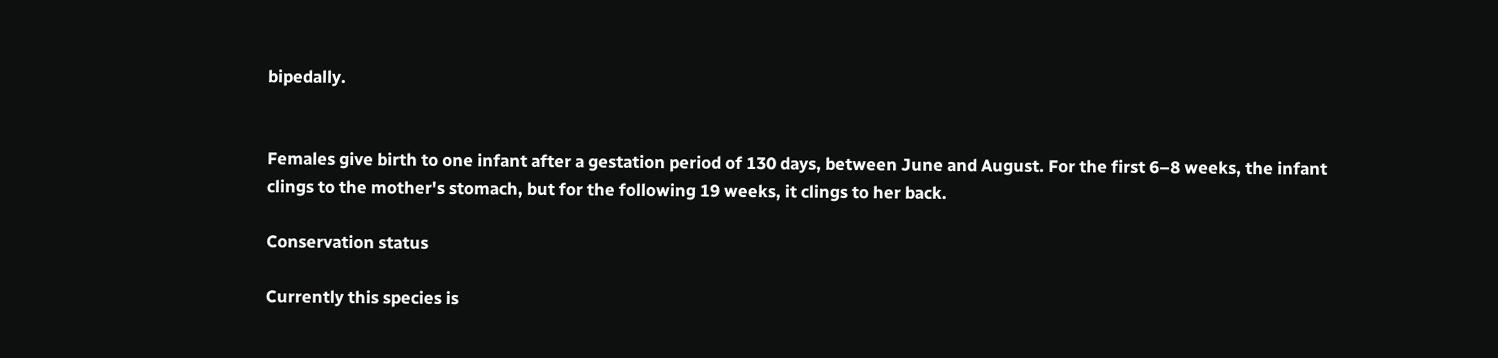bipedally.


Females give birth to one infant after a gestation period of 130 days, between June and August. For the first 6–8 weeks, the infant clings to the mother's stomach, but for the following 19 weeks, it clings to her back.

Conservation status

Currently this species is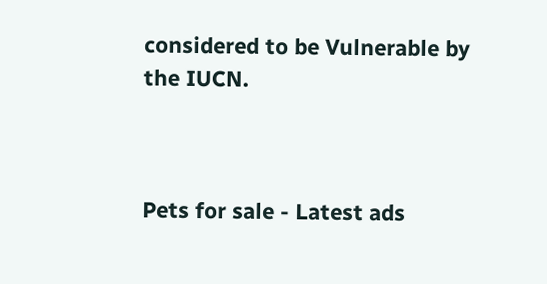considered to be Vulnerable by the IUCN.



Pets for sale - Latest ads